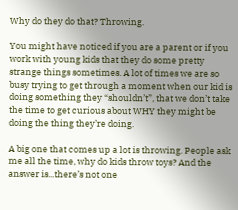Why do they do that? Throwing.

You might have noticed if you are a parent or if you work with young kids that they do some pretty strange things sometimes. A lot of times we are so busy trying to get through a moment when our kid is doing something they “shouldn’t”, that we don’t take the time to get curious about WHY they might be doing the thing they’re doing.

A big one that comes up a lot is throwing. People ask me all the time, why do kids throw toys? And the answer is...there’s not one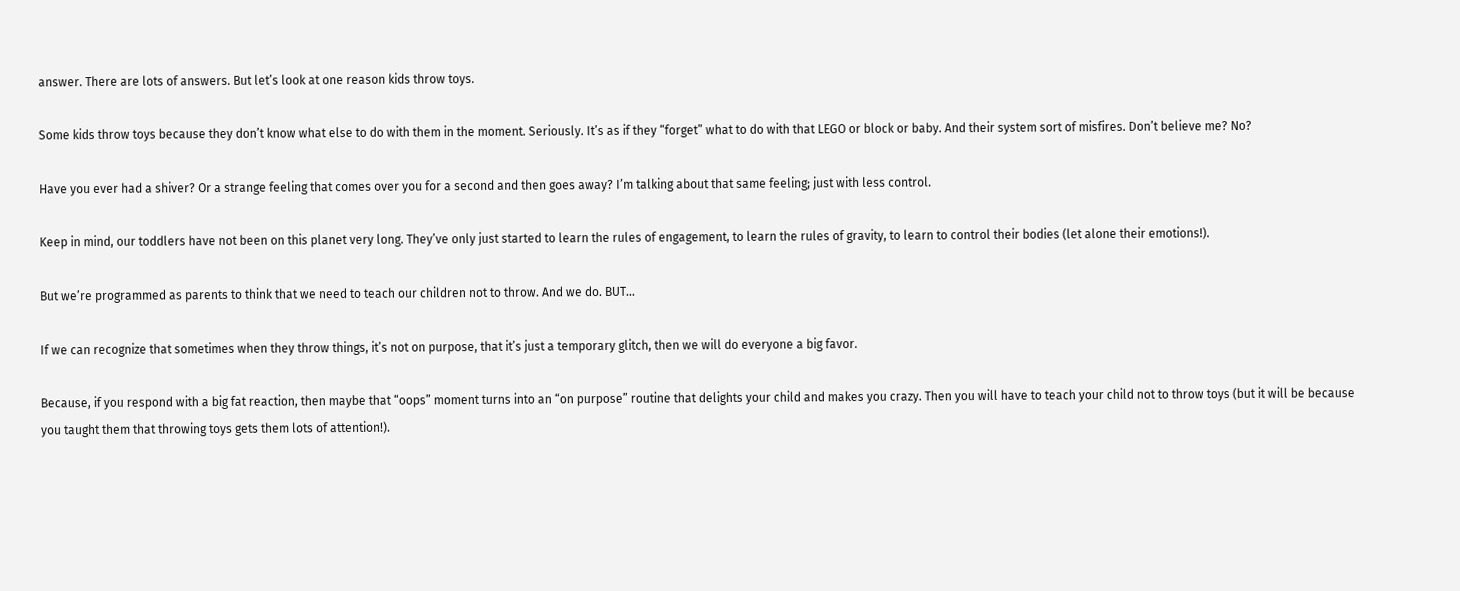answer. There are lots of answers. But let’s look at one reason kids throw toys.

Some kids throw toys because they don’t know what else to do with them in the moment. Seriously. It’s as if they “forget” what to do with that LEGO or block or baby. And their system sort of misfires. Don’t believe me? No?

Have you ever had a shiver? Or a strange feeling that comes over you for a second and then goes away? I’m talking about that same feeling; just with less control.

Keep in mind, our toddlers have not been on this planet very long. They’ve only just started to learn the rules of engagement, to learn the rules of gravity, to learn to control their bodies (let alone their emotions!).

But we’re programmed as parents to think that we need to teach our children not to throw. And we do. BUT…

If we can recognize that sometimes when they throw things, it’s not on purpose, that it’s just a temporary glitch, then we will do everyone a big favor.

Because, if you respond with a big fat reaction, then maybe that “oops” moment turns into an “on purpose” routine that delights your child and makes you crazy. Then you will have to teach your child not to throw toys (but it will be because you taught them that throwing toys gets them lots of attention!).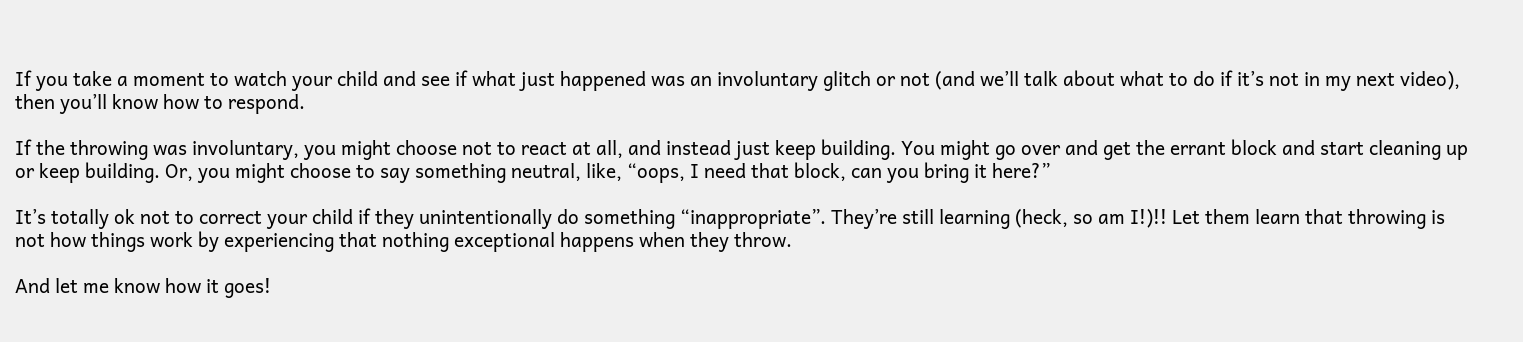If you take a moment to watch your child and see if what just happened was an involuntary glitch or not (and we’ll talk about what to do if it’s not in my next video), then you’ll know how to respond.

If the throwing was involuntary, you might choose not to react at all, and instead just keep building. You might go over and get the errant block and start cleaning up or keep building. Or, you might choose to say something neutral, like, “oops, I need that block, can you bring it here?”

It’s totally ok not to correct your child if they unintentionally do something “inappropriate”. They’re still learning (heck, so am I!)!! Let them learn that throwing is not how things work by experiencing that nothing exceptional happens when they throw.

And let me know how it goes!